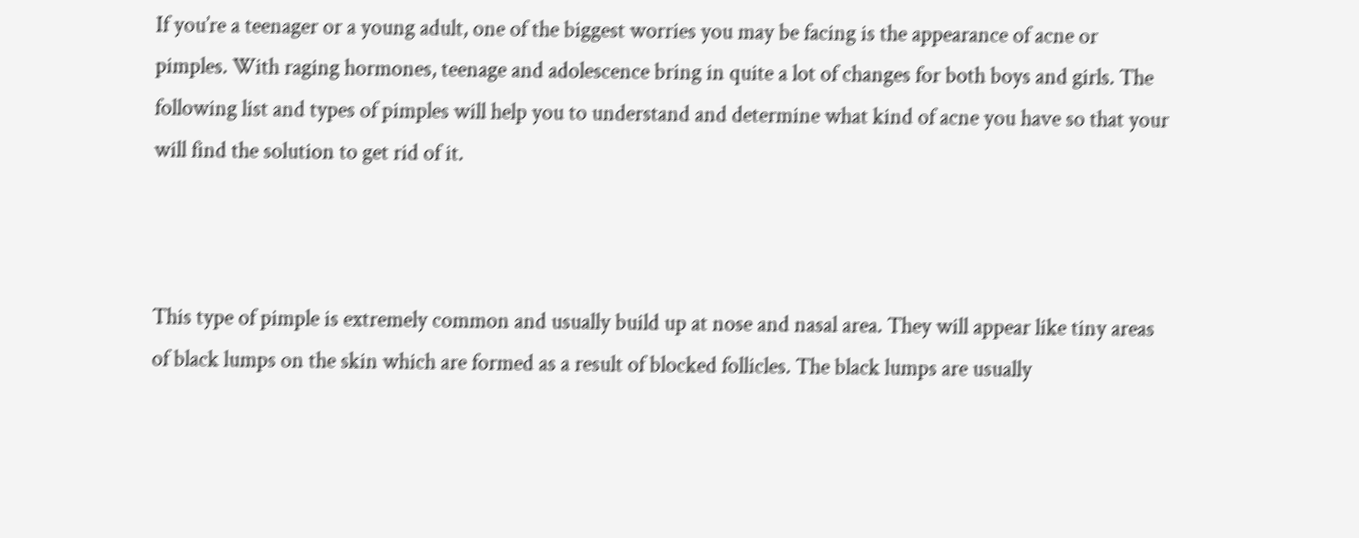If you’re a teenager or a young adult, one of the biggest worries you may be facing is the appearance of acne or pimples. With raging hormones, teenage and adolescence bring in quite a lot of changes for both boys and girls. The following list and types of pimples will help you to understand and determine what kind of acne you have so that your will find the solution to get rid of it.



This type of pimple is extremely common and usually build up at nose and nasal area. They will appear like tiny areas of black lumps on the skin which are formed as a result of blocked follicles. The black lumps are usually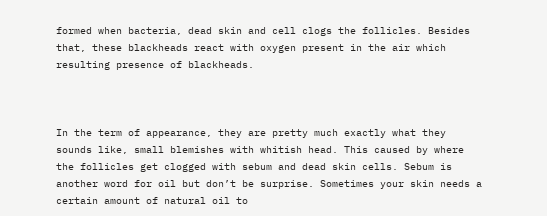formed when bacteria, dead skin and cell clogs the follicles. Besides that, these blackheads react with oxygen present in the air which resulting presence of blackheads.



In the term of appearance, they are pretty much exactly what they sounds like, small blemishes with whitish head. This caused by where the follicles get clogged with sebum and dead skin cells. Sebum is another word for oil but don’t be surprise. Sometimes your skin needs a certain amount of natural oil to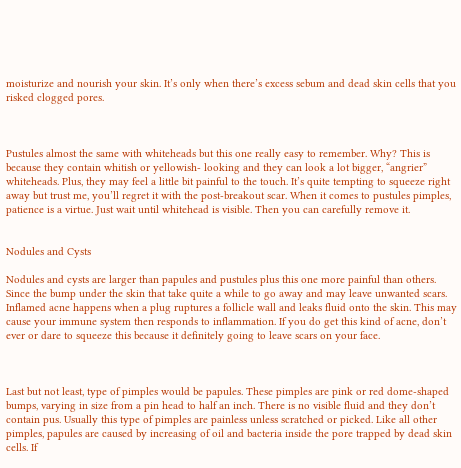moisturize and nourish your skin. It’s only when there’s excess sebum and dead skin cells that you risked clogged pores.



Pustules almost the same with whiteheads but this one really easy to remember. Why? This is because they contain whitish or yellowish- looking and they can look a lot bigger, “angrier” whiteheads. Plus, they may feel a little bit painful to the touch. It’s quite tempting to squeeze right away but trust me, you’ll regret it with the post-breakout scar. When it comes to pustules pimples, patience is a virtue. Just wait until whitehead is visible. Then you can carefully remove it.


Nodules and Cysts

Nodules and cysts are larger than papules and pustules plus this one more painful than others. Since the bump under the skin that take quite a while to go away and may leave unwanted scars. Inflamed acne happens when a plug ruptures a follicle wall and leaks fluid onto the skin. This may cause your immune system then responds to inflammation. If you do get this kind of acne, don’t ever or dare to squeeze this because it definitely going to leave scars on your face.



Last but not least, type of pimples would be papules. These pimples are pink or red dome-shaped bumps, varying in size from a pin head to half an inch. There is no visible fluid and they don’t contain pus. Usually this type of pimples are painless unless scratched or picked. Like all other pimples, papules are caused by increasing of oil and bacteria inside the pore trapped by dead skin cells. If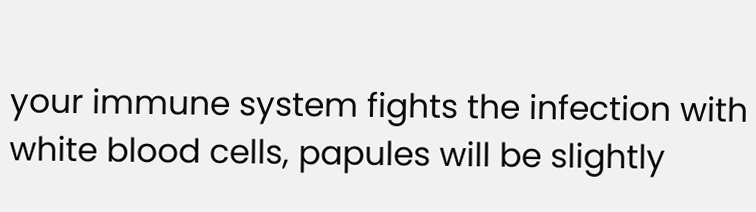your immune system fights the infection with white blood cells, papules will be slightly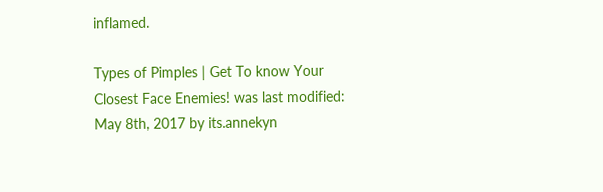inflamed.

Types of Pimples | Get To know Your Closest Face Enemies! was last modified: May 8th, 2017 by its.annekyn